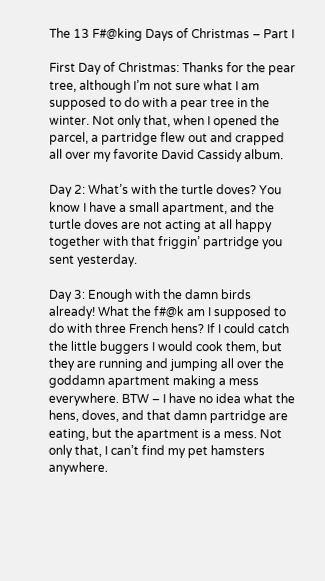The 13 F#@king Days of Christmas – Part I

First Day of Christmas: Thanks for the pear tree, although I’m not sure what I am supposed to do with a pear tree in the winter. Not only that, when I opened the parcel, a partridge flew out and crapped all over my favorite David Cassidy album.

Day 2: What’s with the turtle doves? You know I have a small apartment, and the turtle doves are not acting at all happy together with that friggin’ partridge you sent yesterday.

Day 3: Enough with the damn birds already! What the f#@k am I supposed to do with three French hens? If I could catch the little buggers I would cook them, but they are running and jumping all over the goddamn apartment making a mess everywhere. BTW – I have no idea what the hens, doves, and that damn partridge are eating, but the apartment is a mess. Not only that, I can’t find my pet hamsters anywhere.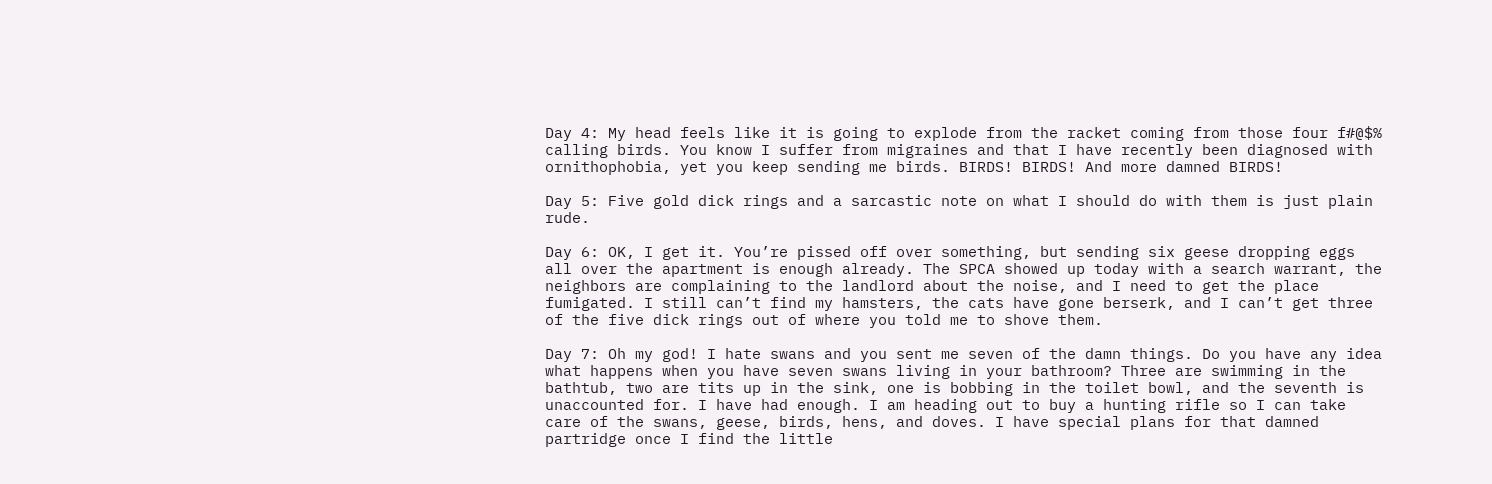Day 4: My head feels like it is going to explode from the racket coming from those four f#@$% calling birds. You know I suffer from migraines and that I have recently been diagnosed with ornithophobia, yet you keep sending me birds. BIRDS! BIRDS! And more damned BIRDS!

Day 5: Five gold dick rings and a sarcastic note on what I should do with them is just plain rude.

Day 6: OK, I get it. You’re pissed off over something, but sending six geese dropping eggs all over the apartment is enough already. The SPCA showed up today with a search warrant, the neighbors are complaining to the landlord about the noise, and I need to get the place fumigated. I still can’t find my hamsters, the cats have gone berserk, and I can’t get three of the five dick rings out of where you told me to shove them.

Day 7: Oh my god! I hate swans and you sent me seven of the damn things. Do you have any idea what happens when you have seven swans living in your bathroom? Three are swimming in the bathtub, two are tits up in the sink, one is bobbing in the toilet bowl, and the seventh is unaccounted for. I have had enough. I am heading out to buy a hunting rifle so I can take care of the swans, geese, birds, hens, and doves. I have special plans for that damned partridge once I find the little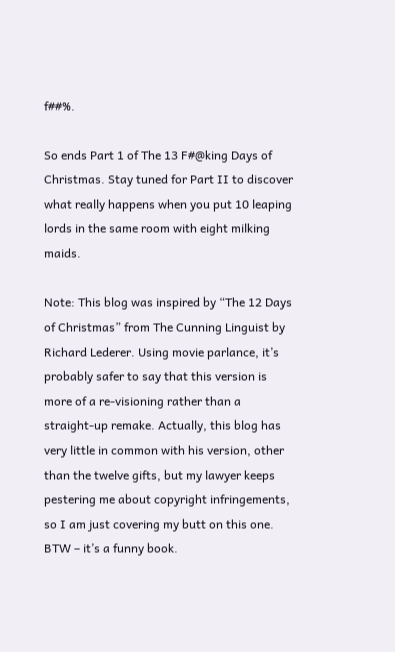f##%.

So ends Part 1 of The 13 F#@king Days of Christmas. Stay tuned for Part II to discover what really happens when you put 10 leaping lords in the same room with eight milking maids.

Note: This blog was inspired by “The 12 Days of Christmas” from The Cunning Linguist by Richard Lederer. Using movie parlance, it’s probably safer to say that this version is more of a re-visioning rather than a straight-up remake. Actually, this blog has very little in common with his version, other than the twelve gifts, but my lawyer keeps pestering me about copyright infringements, so I am just covering my butt on this one. BTW – it’s a funny book.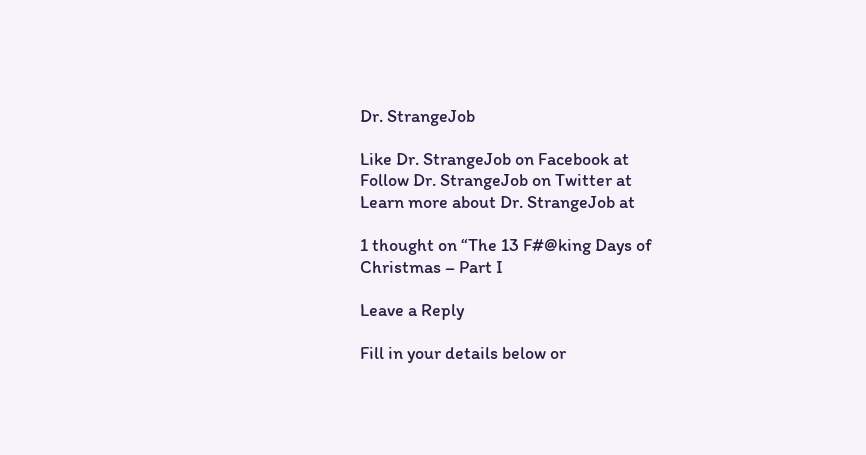Dr. StrangeJob

Like Dr. StrangeJob on Facebook at
Follow Dr. StrangeJob on Twitter at
Learn more about Dr. StrangeJob at

1 thought on “The 13 F#@king Days of Christmas – Part I

Leave a Reply

Fill in your details below or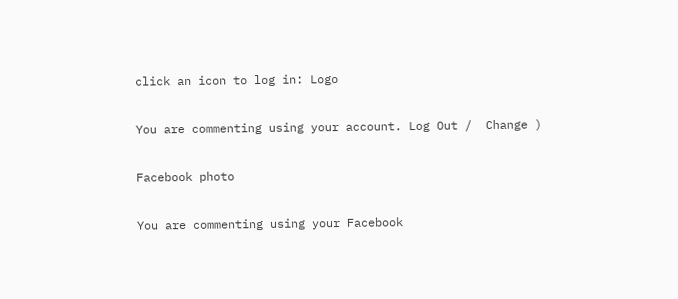click an icon to log in: Logo

You are commenting using your account. Log Out /  Change )

Facebook photo

You are commenting using your Facebook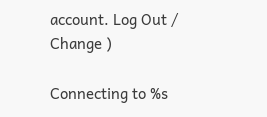account. Log Out /  Change )

Connecting to %s